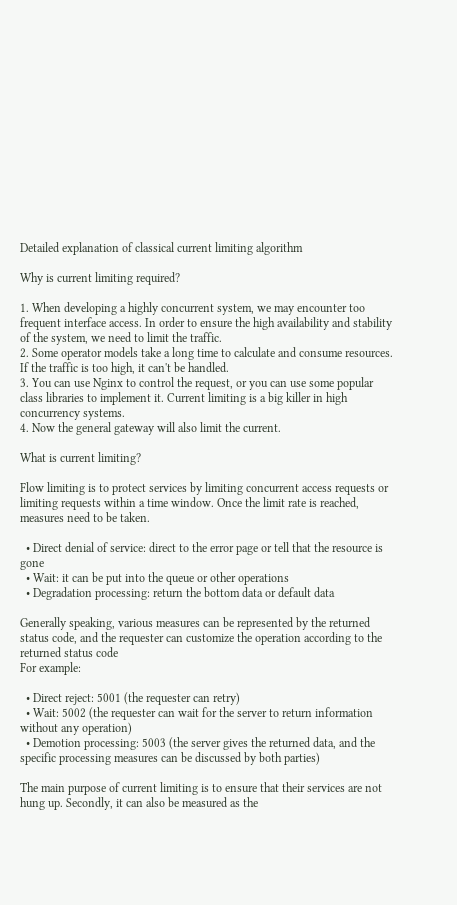Detailed explanation of classical current limiting algorithm

Why is current limiting required?

1. When developing a highly concurrent system, we may encounter too frequent interface access. In order to ensure the high availability and stability of the system, we need to limit the traffic.
2. Some operator models take a long time to calculate and consume resources. If the traffic is too high, it can't be handled.
3. You can use Nginx to control the request, or you can use some popular class libraries to implement it. Current limiting is a big killer in high concurrency systems.
4. Now the general gateway will also limit the current.

What is current limiting?

Flow limiting is to protect services by limiting concurrent access requests or limiting requests within a time window. Once the limit rate is reached, measures need to be taken.

  • Direct denial of service: direct to the error page or tell that the resource is gone
  • Wait: it can be put into the queue or other operations
  • Degradation processing: return the bottom data or default data

Generally speaking, various measures can be represented by the returned status code, and the requester can customize the operation according to the returned status code
For example:

  • Direct reject: 5001 (the requester can retry)
  • Wait: 5002 (the requester can wait for the server to return information without any operation)
  • Demotion processing: 5003 (the server gives the returned data, and the specific processing measures can be discussed by both parties)

The main purpose of current limiting is to ensure that their services are not hung up. Secondly, it can also be measured as the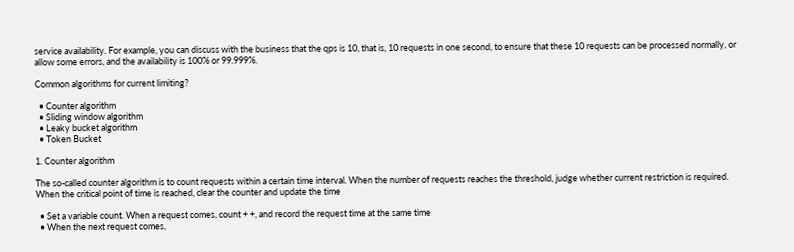service availability. For example, you can discuss with the business that the qps is 10, that is, 10 requests in one second, to ensure that these 10 requests can be processed normally, or allow some errors, and the availability is 100% or 99.999%.

Common algorithms for current limiting?

  • Counter algorithm
  • Sliding window algorithm
  • Leaky bucket algorithm
  • Token Bucket

1. Counter algorithm

The so-called counter algorithm is to count requests within a certain time interval. When the number of requests reaches the threshold, judge whether current restriction is required. When the critical point of time is reached, clear the counter and update the time

  • Set a variable count. When a request comes, count + +, and record the request time at the same time
  • When the next request comes,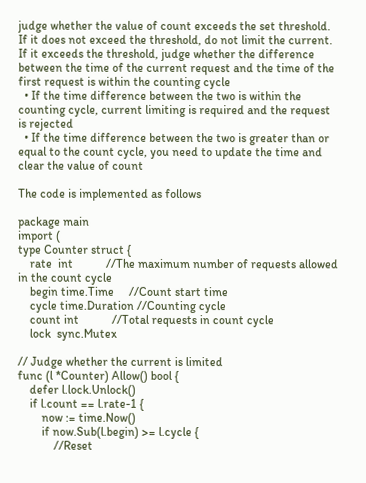judge whether the value of count exceeds the set threshold. If it does not exceed the threshold, do not limit the current. If it exceeds the threshold, judge whether the difference between the time of the current request and the time of the first request is within the counting cycle
  • If the time difference between the two is within the counting cycle, current limiting is required and the request is rejected
  • If the time difference between the two is greater than or equal to the count cycle, you need to update the time and clear the value of count

The code is implemented as follows

package main
import (
type Counter struct {
    rate  int           //The maximum number of requests allowed in the count cycle
    begin time.Time     //Count start time
    cycle time.Duration //Counting cycle
    count int           //Total requests in count cycle
    lock  sync.Mutex

// Judge whether the current is limited
func (l *Counter) Allow() bool {
    defer l.lock.Unlock()
    if l.count == l.rate-1 {
        now := time.Now()
        if now.Sub(l.begin) >= l.cycle {
            //Reset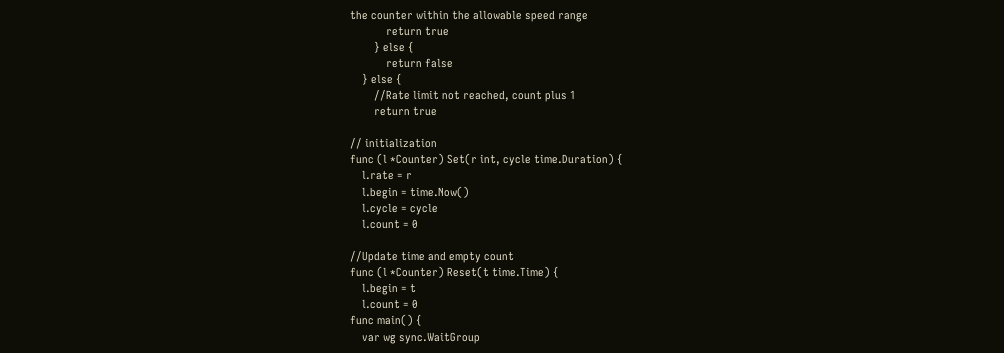the counter within the allowable speed range
            return true
        } else {
            return false
    } else {
        //Rate limit not reached, count plus 1
        return true

// initialization
func (l *Counter) Set(r int, cycle time.Duration) {
    l.rate = r
    l.begin = time.Now()
    l.cycle = cycle
    l.count = 0

//Update time and empty count
func (l *Counter) Reset(t time.Time) {
    l.begin = t
    l.count = 0
func main() {
    var wg sync.WaitGroup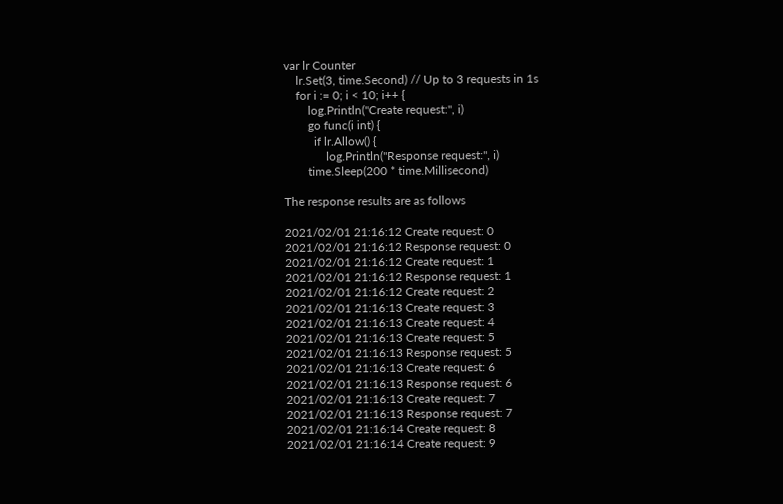var lr Counter
    lr.Set(3, time.Second) // Up to 3 requests in 1s
    for i := 0; i < 10; i++ {
        log.Println("Create request:", i)
        go func(i int) {
          if lr.Allow() {
              log.Println("Response request:", i)
        time.Sleep(200 * time.Millisecond)

The response results are as follows

2021/02/01 21:16:12 Create request: 0
2021/02/01 21:16:12 Response request: 0
2021/02/01 21:16:12 Create request: 1
2021/02/01 21:16:12 Response request: 1
2021/02/01 21:16:12 Create request: 2
2021/02/01 21:16:13 Create request: 3
2021/02/01 21:16:13 Create request: 4
2021/02/01 21:16:13 Create request: 5
2021/02/01 21:16:13 Response request: 5
2021/02/01 21:16:13 Create request: 6
2021/02/01 21:16:13 Response request: 6
2021/02/01 21:16:13 Create request: 7
2021/02/01 21:16:13 Response request: 7
2021/02/01 21:16:14 Create request: 8
2021/02/01 21:16:14 Create request: 9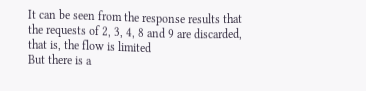It can be seen from the response results that the requests of 2, 3, 4, 8 and 9 are discarded, that is, the flow is limited
But there is a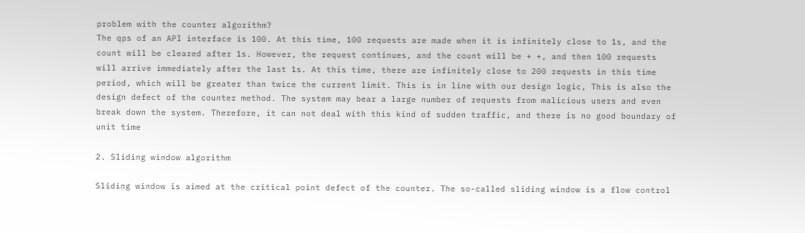problem with the counter algorithm?
The qps of an API interface is 100. At this time, 100 requests are made when it is infinitely close to 1s, and the count will be cleared after 1s. However, the request continues, and the count will be + +, and then 100 requests will arrive immediately after the last 1s. At this time, there are infinitely close to 200 requests in this time period, which will be greater than twice the current limit. This is in line with our design logic, This is also the design defect of the counter method. The system may bear a large number of requests from malicious users and even break down the system. Therefore, it can not deal with this kind of sudden traffic, and there is no good boundary of unit time

2. Sliding window algorithm

Sliding window is aimed at the critical point defect of the counter. The so-called sliding window is a flow control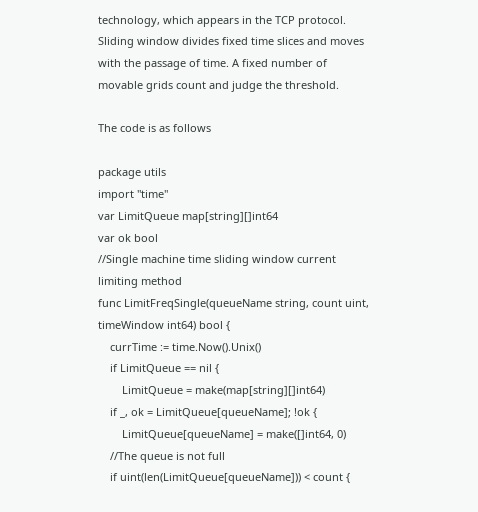technology, which appears in the TCP protocol. Sliding window divides fixed time slices and moves with the passage of time. A fixed number of movable grids count and judge the threshold.

The code is as follows

package utils
import "time"
var LimitQueue map[string][]int64
var ok bool
//Single machine time sliding window current limiting method
func LimitFreqSingle(queueName string, count uint, timeWindow int64) bool {
    currTime := time.Now().Unix()
    if LimitQueue == nil {
        LimitQueue = make(map[string][]int64)
    if _, ok = LimitQueue[queueName]; !ok {
        LimitQueue[queueName] = make([]int64, 0)
    //The queue is not full
    if uint(len(LimitQueue[queueName])) < count {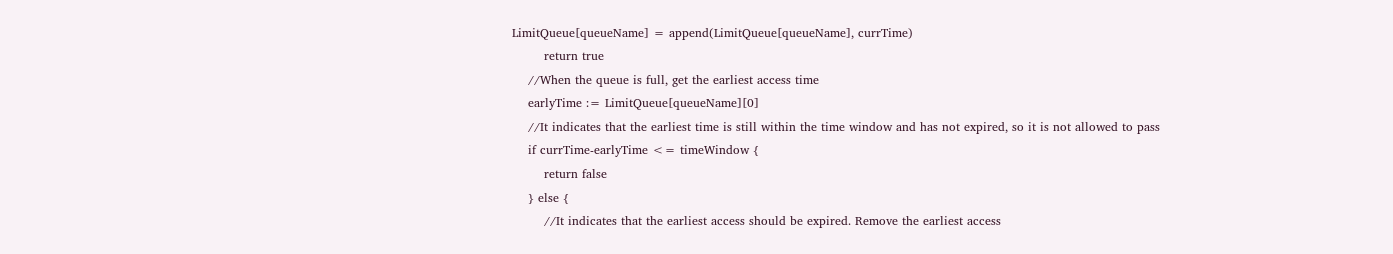LimitQueue[queueName] = append(LimitQueue[queueName], currTime)
        return true
    //When the queue is full, get the earliest access time
    earlyTime := LimitQueue[queueName][0]
    //It indicates that the earliest time is still within the time window and has not expired, so it is not allowed to pass
    if currTime-earlyTime <= timeWindow {
        return false
    } else {
        //It indicates that the earliest access should be expired. Remove the earliest access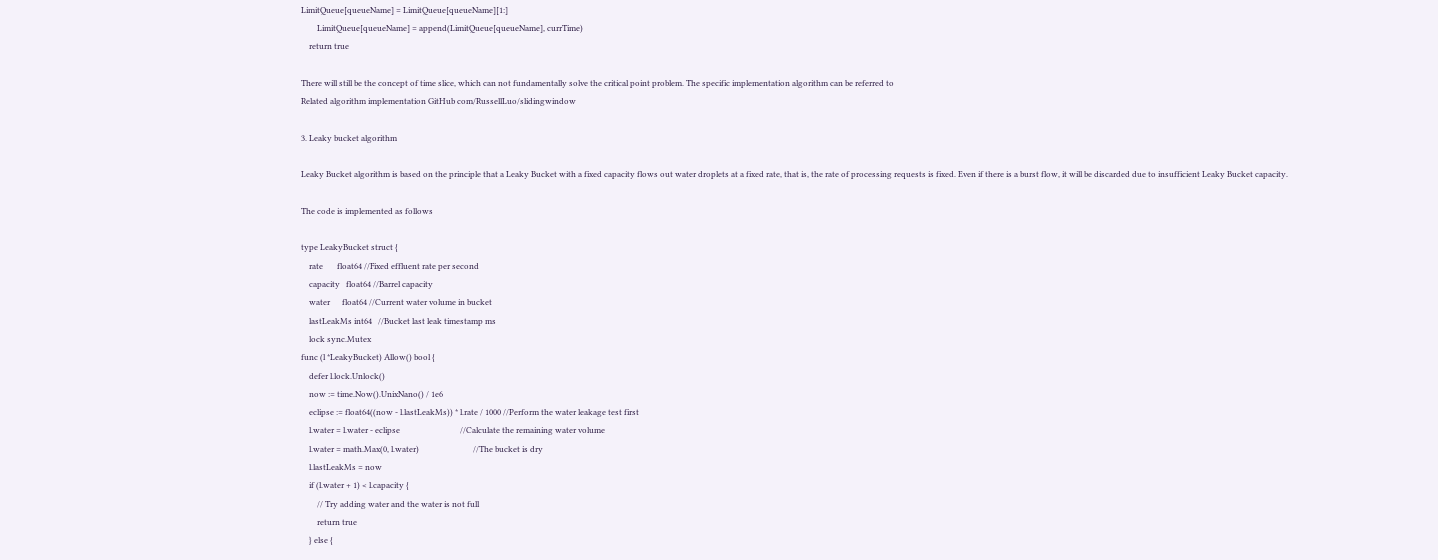LimitQueue[queueName] = LimitQueue[queueName][1:]
        LimitQueue[queueName] = append(LimitQueue[queueName], currTime)
    return true

There will still be the concept of time slice, which can not fundamentally solve the critical point problem. The specific implementation algorithm can be referred to
Related algorithm implementation GitHub com/RussellLuo/slidingwindow

3. Leaky bucket algorithm

Leaky Bucket algorithm is based on the principle that a Leaky Bucket with a fixed capacity flows out water droplets at a fixed rate, that is, the rate of processing requests is fixed. Even if there is a burst flow, it will be discarded due to insufficient Leaky Bucket capacity.

The code is implemented as follows

type LeakyBucket struct {
    rate       float64 //Fixed effluent rate per second
    capacity   float64 //Barrel capacity
    water      float64 //Current water volume in bucket
    lastLeakMs int64   //Bucket last leak timestamp ms
    lock sync.Mutex
func (l *LeakyBucket) Allow() bool {
    defer l.lock.Unlock()
    now := time.Now().UnixNano() / 1e6
    eclipse := float64((now - l.lastLeakMs)) * l.rate / 1000 //Perform the water leakage test first
    l.water = l.water - eclipse                              //Calculate the remaining water volume
    l.water = math.Max(0, l.water)                           //The bucket is dry
    l.lastLeakMs = now
    if (l.water + 1) < l.capacity {
        // Try adding water and the water is not full
        return true
    } else {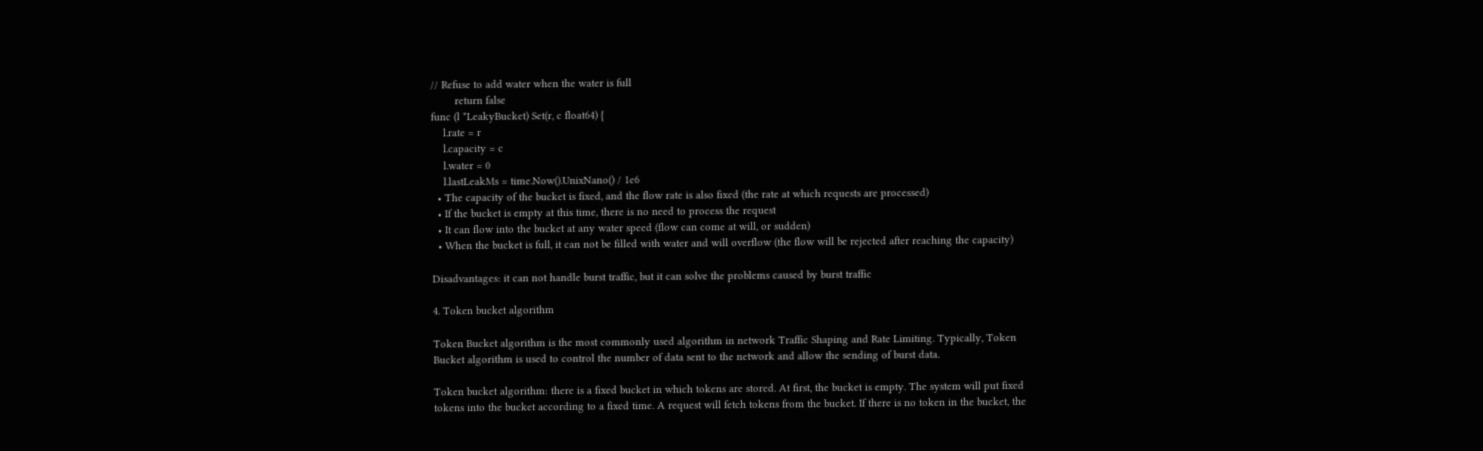// Refuse to add water when the water is full
        return false
func (l *LeakyBucket) Set(r, c float64) {
    l.rate = r
    l.capacity = c
    l.water = 0
    l.lastLeakMs = time.Now().UnixNano() / 1e6
  • The capacity of the bucket is fixed, and the flow rate is also fixed (the rate at which requests are processed)
  • If the bucket is empty at this time, there is no need to process the request
  • It can flow into the bucket at any water speed (flow can come at will, or sudden)
  • When the bucket is full, it can not be filled with water and will overflow (the flow will be rejected after reaching the capacity)

Disadvantages: it can not handle burst traffic, but it can solve the problems caused by burst traffic

4. Token bucket algorithm

Token Bucket algorithm is the most commonly used algorithm in network Traffic Shaping and Rate Limiting. Typically, Token Bucket algorithm is used to control the number of data sent to the network and allow the sending of burst data.

Token bucket algorithm: there is a fixed bucket in which tokens are stored. At first, the bucket is empty. The system will put fixed tokens into the bucket according to a fixed time. A request will fetch tokens from the bucket. If there is no token in the bucket, the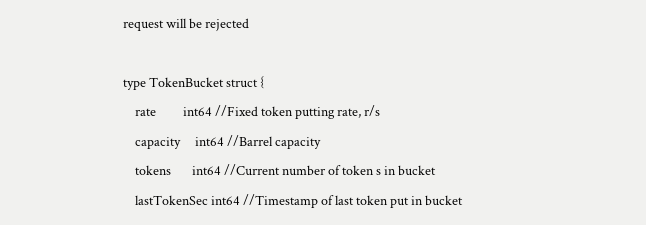request will be rejected

type TokenBucket struct {
    rate         int64 //Fixed token putting rate, r/s
    capacity     int64 //Barrel capacity
    tokens       int64 //Current number of token s in bucket
    lastTokenSec int64 //Timestamp of last token put in bucket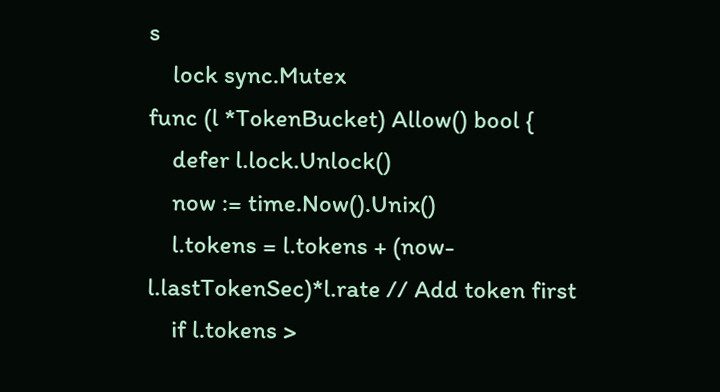s
    lock sync.Mutex
func (l *TokenBucket) Allow() bool {
    defer l.lock.Unlock()
    now := time.Now().Unix()
    l.tokens = l.tokens + (now-l.lastTokenSec)*l.rate // Add token first
    if l.tokens >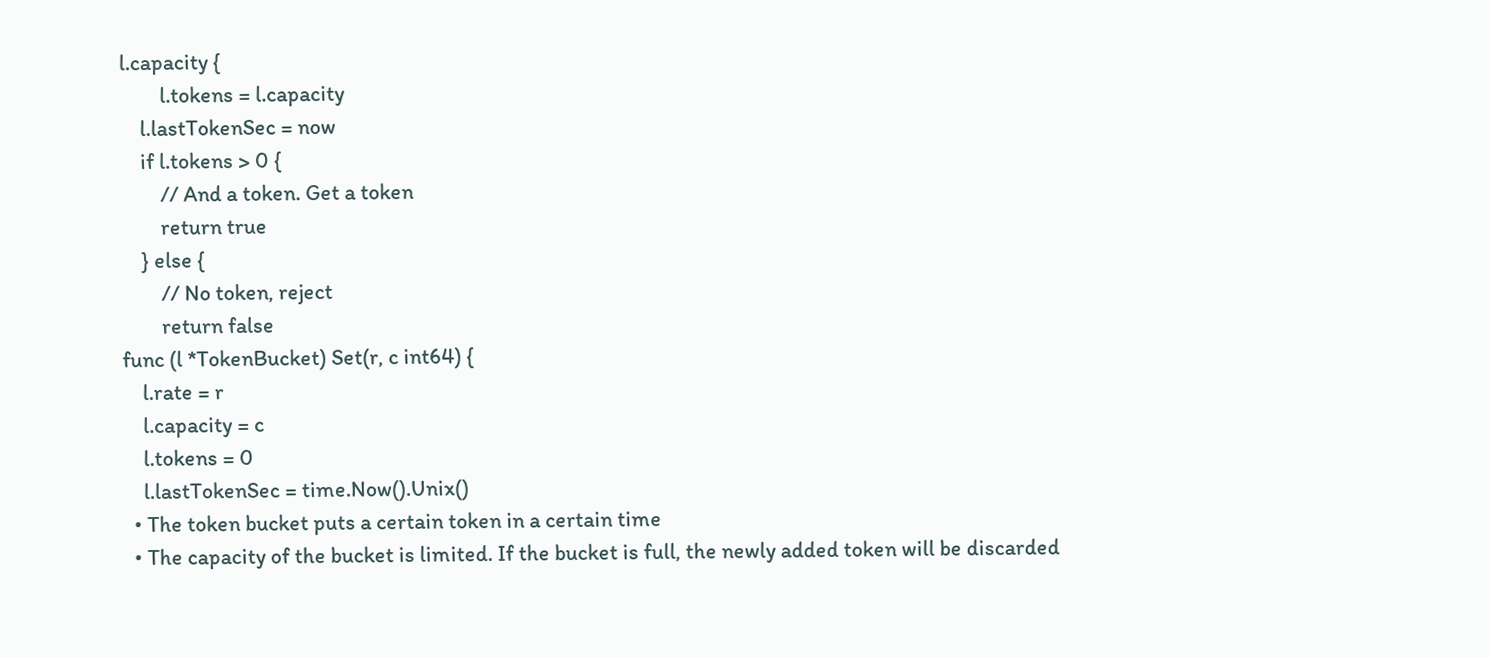l.capacity {
        l.tokens = l.capacity
    l.lastTokenSec = now
    if l.tokens > 0 {
        // And a token. Get a token
        return true
    } else {
        // No token, reject
        return false
func (l *TokenBucket) Set(r, c int64) {
    l.rate = r
    l.capacity = c
    l.tokens = 0
    l.lastTokenSec = time.Now().Unix()
  • The token bucket puts a certain token in a certain time
  • The capacity of the bucket is limited. If the bucket is full, the newly added token will be discarded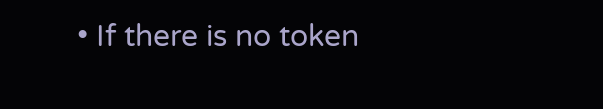• If there is no token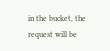in the bucket, the request will be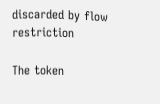discarded by flow restriction

The token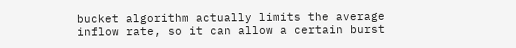bucket algorithm actually limits the average inflow rate, so it can allow a certain burst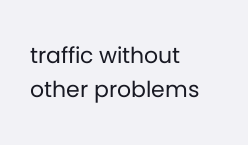traffic without other problems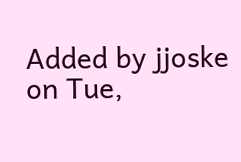Added by jjoske on Tue,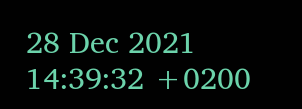28 Dec 2021 14:39:32 +0200